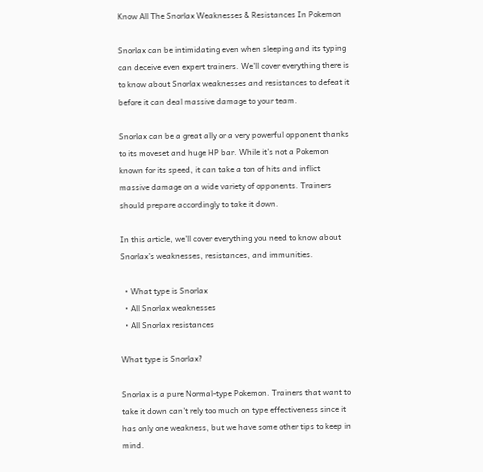Know All The Snorlax Weaknesses & Resistances In Pokemon

Snorlax can be intimidating even when sleeping and its typing can deceive even expert trainers. We’ll cover everything there is to know about Snorlax weaknesses and resistances to defeat it before it can deal massive damage to your team.

Snorlax can be a great ally or a very powerful opponent thanks to its moveset and huge HP bar. While it’s not a Pokemon known for its speed, it can take a ton of hits and inflict massive damage on a wide variety of opponents. Trainers should prepare accordingly to take it down.

In this article, we’ll cover everything you need to know about Snorlax’s weaknesses, resistances, and immunities.

  • What type is Snorlax
  • All Snorlax weaknesses
  • All Snorlax resistances

What type is Snorlax?

Snorlax is a pure Normal-type Pokemon. Trainers that want to take it down can’t rely too much on type effectiveness since it has only one weakness, but we have some other tips to keep in mind.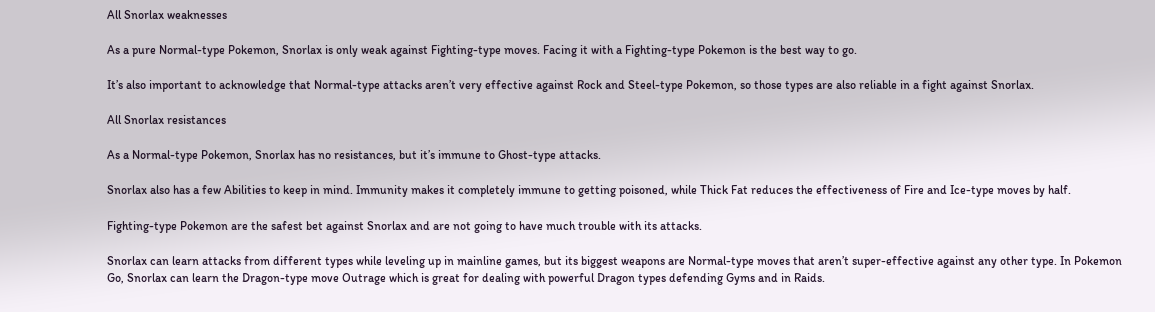All Snorlax weaknesses

As a pure Normal-type Pokemon, Snorlax is only weak against Fighting-type moves. Facing it with a Fighting-type Pokemon is the best way to go.

It’s also important to acknowledge that Normal-type attacks aren’t very effective against Rock and Steel-type Pokemon, so those types are also reliable in a fight against Snorlax.

All Snorlax resistances

As a Normal-type Pokemon, Snorlax has no resistances, but it’s immune to Ghost-type attacks.

Snorlax also has a few Abilities to keep in mind. Immunity makes it completely immune to getting poisoned, while Thick Fat reduces the effectiveness of Fire and Ice-type moves by half.

Fighting-type Pokemon are the safest bet against Snorlax and are not going to have much trouble with its attacks.

Snorlax can learn attacks from different types while leveling up in mainline games, but its biggest weapons are Normal-type moves that aren’t super-effective against any other type. In Pokemon Go, Snorlax can learn the Dragon-type move Outrage which is great for dealing with powerful Dragon types defending Gyms and in Raids.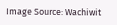Image Source: Wachiwit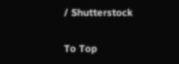/ Shutterstock

To Top